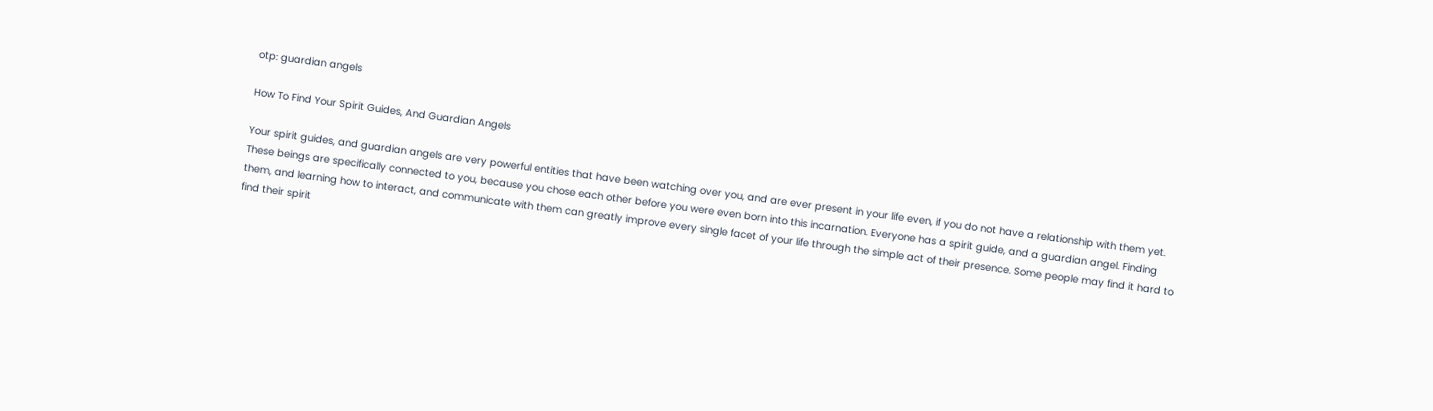otp: guardian angels

How To Find Your Spirit Guides, And Guardian Angels

Your spirit guides, and guardian angels are very powerful entities that have been watching over you, and are ever present in your life even, if you do not have a relationship with them yet. These beings are specifically connected to you, because you chose each other before you were even born into this incarnation. Everyone has a spirit guide, and a guardian angel. Finding them, and learning how to interact, and communicate with them can greatly improve every single facet of your life through the simple act of their presence. Some people may find it hard to find their spirit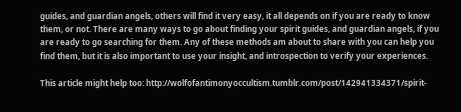guides, and guardian angels, others will find it very easy, it all depends on if you are ready to know them, or not. There are many ways to go about finding your spirit guides, and guardian angels, if you are ready to go searching for them. Any of these methods am about to share with you can help you find them, but it is also important to use your insight, and introspection to verify your experiences.

This article might help too: http://wolfofantimonyoccultism.tumblr.com/post/142941334371/spirit-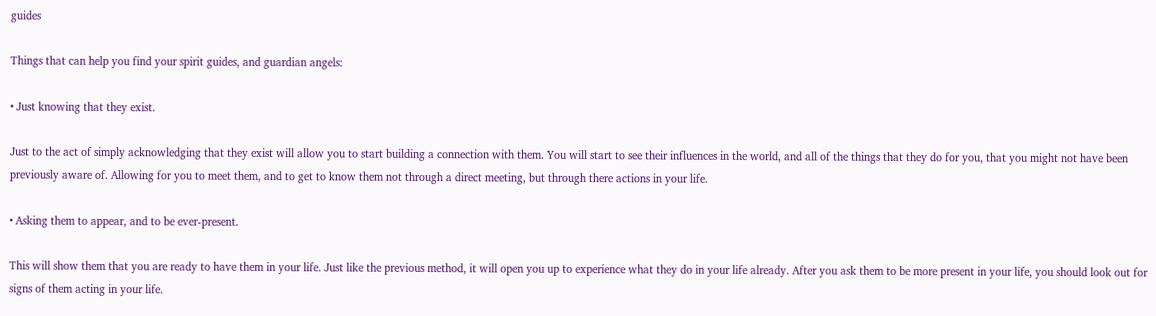guides

Things that can help you find your spirit guides, and guardian angels:

• Just knowing that they exist.

Just to the act of simply acknowledging that they exist will allow you to start building a connection with them. You will start to see their influences in the world, and all of the things that they do for you, that you might not have been previously aware of. Allowing for you to meet them, and to get to know them not through a direct meeting, but through there actions in your life.

• Asking them to appear, and to be ever-present.

This will show them that you are ready to have them in your life. Just like the previous method, it will open you up to experience what they do in your life already. After you ask them to be more present in your life, you should look out for signs of them acting in your life.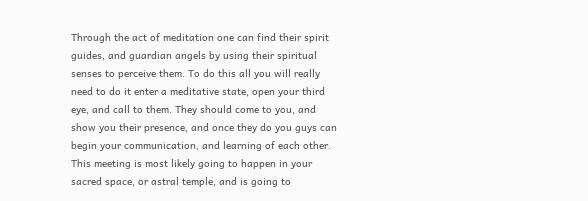Through the act of meditation one can find their spirit guides, and guardian angels by using their spiritual senses to perceive them. To do this all you will really need to do it enter a meditative state, open your third eye, and call to them. They should come to you, and show you their presence, and once they do you guys can begin your communication, and learning of each other. This meeting is most likely going to happen in your sacred space, or astral temple, and is going to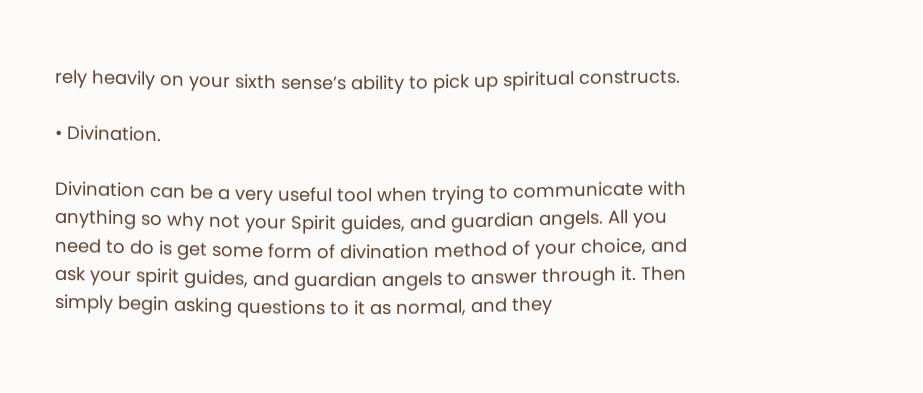rely heavily on your sixth sense’s ability to pick up spiritual constructs.

• Divination.

Divination can be a very useful tool when trying to communicate with anything so why not your Spirit guides, and guardian angels. All you need to do is get some form of divination method of your choice, and ask your spirit guides, and guardian angels to answer through it. Then simply begin asking questions to it as normal, and they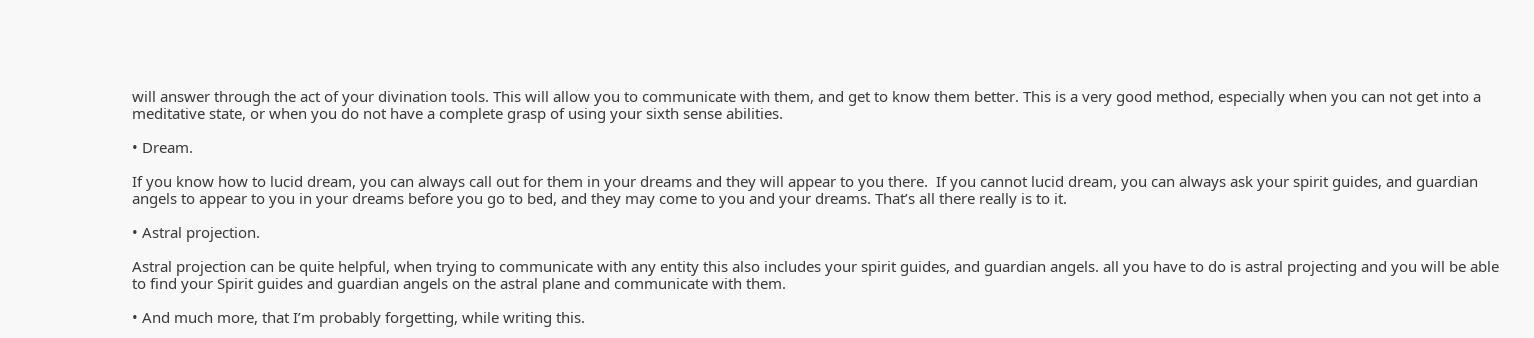will answer through the act of your divination tools. This will allow you to communicate with them, and get to know them better. This is a very good method, especially when you can not get into a meditative state, or when you do not have a complete grasp of using your sixth sense abilities.

• Dream.

If you know how to lucid dream, you can always call out for them in your dreams and they will appear to you there.  If you cannot lucid dream, you can always ask your spirit guides, and guardian angels to appear to you in your dreams before you go to bed, and they may come to you and your dreams. That’s all there really is to it.

• Astral projection.

Astral projection can be quite helpful, when trying to communicate with any entity this also includes your spirit guides, and guardian angels. all you have to do is astral projecting and you will be able to find your Spirit guides and guardian angels on the astral plane and communicate with them.

• And much more, that I’m probably forgetting, while writing this.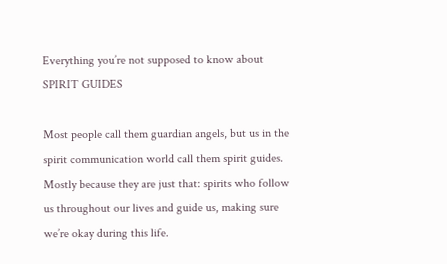Everything you’re not supposed to know about SPIRIT GUIDES

Most people call them guardian angels, but us in the spirit communication world call them spirit guides. Mostly because they are just that: spirits who follow us throughout our lives and guide us, making sure we’re okay during this life.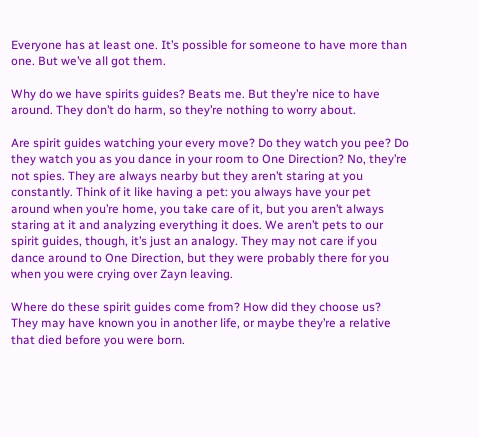Everyone has at least one. It’s possible for someone to have more than one. But we’ve all got them.

Why do we have spirits guides? Beats me. But they’re nice to have around. They don’t do harm, so they’re nothing to worry about.

Are spirit guides watching your every move? Do they watch you pee? Do they watch you as you dance in your room to One Direction? No, they’re not spies. They are always nearby but they aren’t staring at you constantly. Think of it like having a pet: you always have your pet around when you’re home, you take care of it, but you aren’t always staring at it and analyzing everything it does. We aren’t pets to our spirit guides, though, it’s just an analogy. They may not care if you dance around to One Direction, but they were probably there for you when you were crying over Zayn leaving.

Where do these spirit guides come from? How did they choose us? They may have known you in another life, or maybe they’re a relative that died before you were born.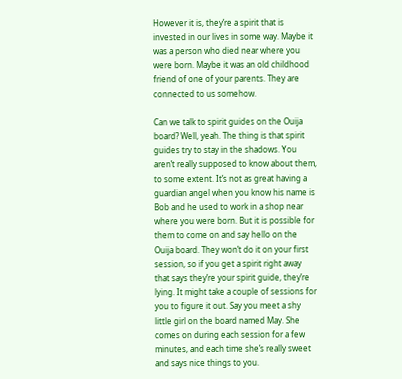However it is, they’re a spirit that is invested in our lives in some way. Maybe it was a person who died near where you were born. Maybe it was an old childhood friend of one of your parents. They are connected to us somehow.

Can we talk to spirit guides on the Ouija board? Well, yeah. The thing is that spirit guides try to stay in the shadows. You aren’t really supposed to know about them, to some extent. It’s not as great having a guardian angel when you know his name is Bob and he used to work in a shop near where you were born. But it is possible for them to come on and say hello on the Ouija board. They won’t do it on your first session, so if you get a spirit right away that says they’re your spirit guide, they’re lying. It might take a couple of sessions for you to figure it out. Say you meet a shy little girl on the board named May. She comes on during each session for a few minutes, and each time she’s really sweet and says nice things to you.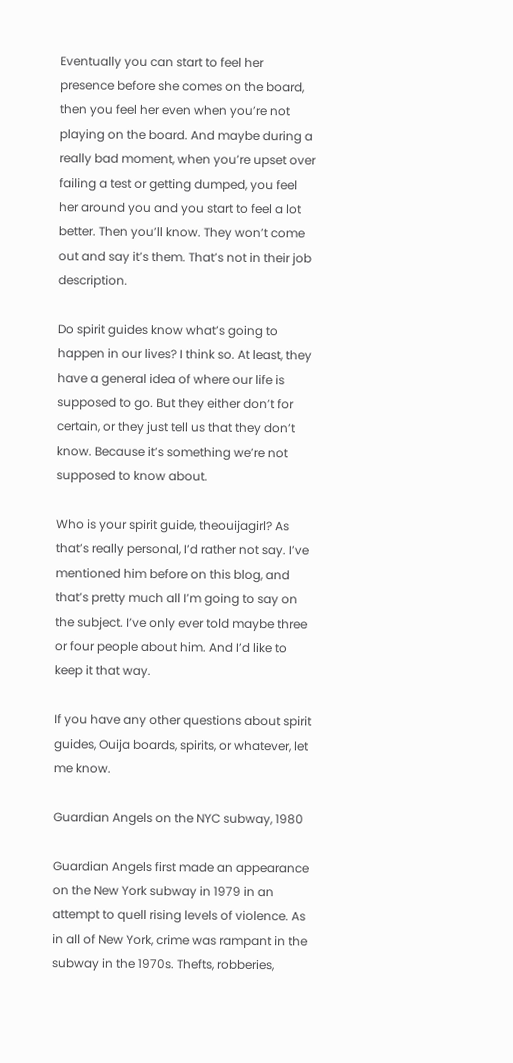Eventually you can start to feel her presence before she comes on the board, then you feel her even when you’re not playing on the board. And maybe during a really bad moment, when you’re upset over failing a test or getting dumped, you feel her around you and you start to feel a lot better. Then you’ll know. They won’t come out and say it’s them. That’s not in their job description.

Do spirit guides know what’s going to happen in our lives? I think so. At least, they have a general idea of where our life is supposed to go. But they either don’t for certain, or they just tell us that they don’t know. Because it’s something we’re not supposed to know about.

Who is your spirit guide, theouijagirl? As that’s really personal, I’d rather not say. I’ve mentioned him before on this blog, and that’s pretty much all I’m going to say on the subject. I’ve only ever told maybe three or four people about him. And I’d like to keep it that way.

If you have any other questions about spirit guides, Ouija boards, spirits, or whatever, let me know.

Guardian Angels on the NYC subway, 1980

Guardian Angels first made an appearance on the New York subway in 1979 in an attempt to quell rising levels of violence. As in all of New York, crime was rampant in the subway in the 1970s. Thefts, robberies,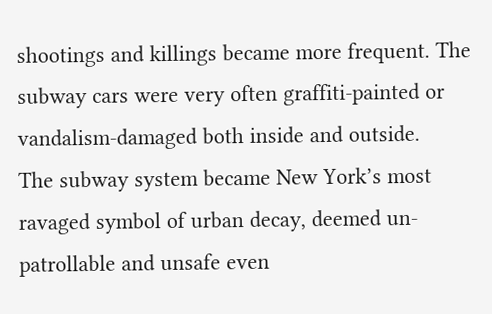shootings and killings became more frequent. The subway cars were very often graffiti-painted or vandalism-damaged both inside and outside.
The subway system became New York’s most ravaged symbol of urban decay, deemed un-patrollable and unsafe even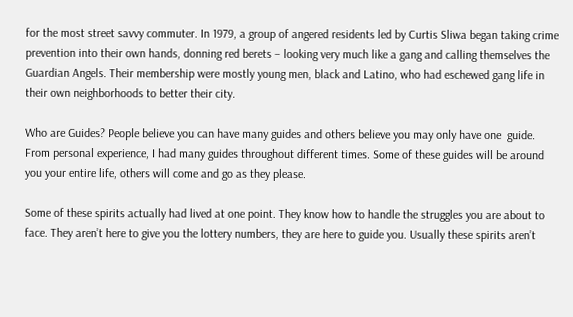for the most street savvy commuter. In 1979, a group of angered residents led by Curtis Sliwa began taking crime prevention into their own hands, donning red berets – looking very much like a gang and calling themselves the Guardian Angels. Their membership were mostly young men, black and Latino, who had eschewed gang life in their own neighborhoods to better their city.

Who are Guides? People believe you can have many guides and others believe you may only have one  guide. From personal experience, I had many guides throughout different times. Some of these guides will be around you your entire life, others will come and go as they please.

Some of these spirits actually had lived at one point. They know how to handle the struggles you are about to face. They aren’t here to give you the lottery numbers, they are here to guide you. Usually these spirits aren’t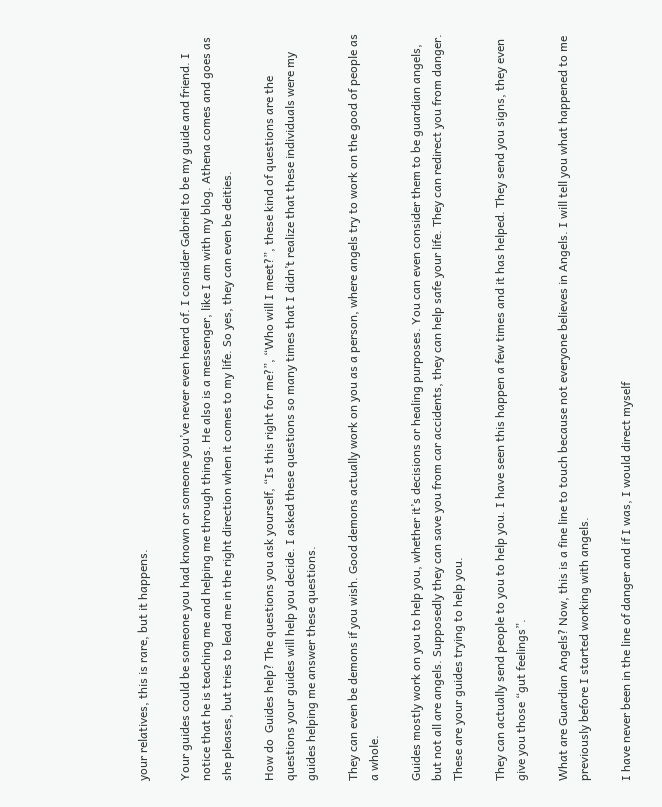your relatives, this is rare, but it happens.

Your guides could be someone you had known or someone you’ve never even heard of. I consider Gabriel to be my guide and friend. I notice that he is teaching me and helping me through things. He also is a messenger, like I am with my blog. Athena comes and goes as she pleases, but tries to lead me in the right direction when it comes to my life. So yes, they can even be deities.

How do  Guides help? The questions you ask yourself, “Is this right for me?”, “Who will I meet?”, these kind of questions are the questions your guides will help you decide. I asked these questions so many times that I didn’t realize that these individuals were my guides helping me answer these questions.

They can even be demons if you wish. Good demons actually work on you as a person, where angels try to work on the good of people as a whole.

Guides mostly work on you to help you, whether it’s decisions or healing purposes. You can even consider them to be guardian angels, but not all are angels. Supposedly they can save you from car accidents, they can help safe your life. They can redirect you from danger. These are your guides trying to help you.

They can actually send people to you to help you. I have seen this happen a few times and it has helped. They send you signs, they even give you those “gut feelings”.

What are Guardian Angels? Now, this is a fine line to touch because not everyone believes in Angels. I will tell you what happened to me previously before I started working with angels.

I have never been in the line of danger and if I was, I would direct myself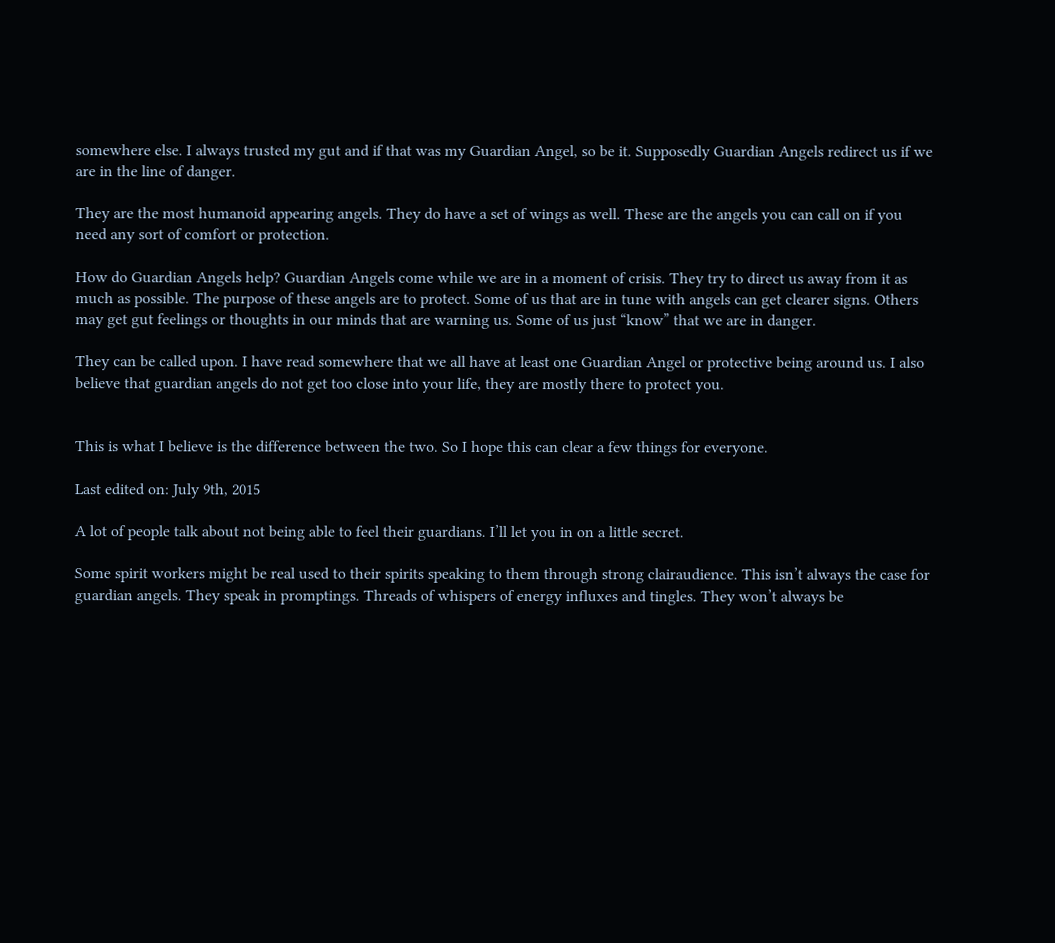somewhere else. I always trusted my gut and if that was my Guardian Angel, so be it. Supposedly Guardian Angels redirect us if we are in the line of danger.

They are the most humanoid appearing angels. They do have a set of wings as well. These are the angels you can call on if you need any sort of comfort or protection.

How do Guardian Angels help? Guardian Angels come while we are in a moment of crisis. They try to direct us away from it as much as possible. The purpose of these angels are to protect. Some of us that are in tune with angels can get clearer signs. Others may get gut feelings or thoughts in our minds that are warning us. Some of us just “know” that we are in danger.

They can be called upon. I have read somewhere that we all have at least one Guardian Angel or protective being around us. I also believe that guardian angels do not get too close into your life, they are mostly there to protect you.


This is what I believe is the difference between the two. So I hope this can clear a few things for everyone.

Last edited on: July 9th, 2015

A lot of people talk about not being able to feel their guardians. I’ll let you in on a little secret.

Some spirit workers might be real used to their spirits speaking to them through strong clairaudience. This isn’t always the case for guardian angels. They speak in promptings. Threads of whispers of energy influxes and tingles. They won’t always be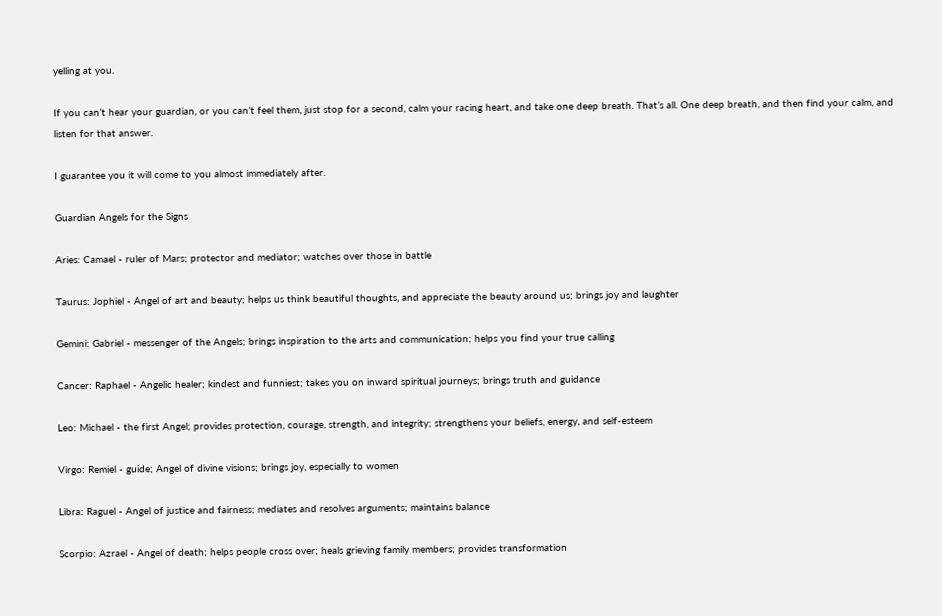yelling at you.

If you can’t hear your guardian, or you can’t feel them, just stop for a second, calm your racing heart, and take one deep breath. That’s all. One deep breath, and then find your calm, and listen for that answer.

I guarantee you it will come to you almost immediately after.

Guardian Angels for the Signs

Aries: Camael - ruler of Mars; protector and mediator; watches over those in battle

Taurus: Jophiel - Angel of art and beauty; helps us think beautiful thoughts, and appreciate the beauty around us; brings joy and laughter

Gemini: Gabriel - messenger of the Angels; brings inspiration to the arts and communication; helps you find your true calling

Cancer: Raphael - Angelic healer; kindest and funniest; takes you on inward spiritual journeys; brings truth and guidance

Leo: Michael - the first Angel; provides protection, courage, strength, and integrity; strengthens your beliefs, energy, and self-esteem

Virgo: Remiel - guide; Angel of divine visions; brings joy, especially to women

Libra: Raguel - Angel of justice and fairness; mediates and resolves arguments; maintains balance

Scorpio: Azrael - Angel of death; helps people cross over; heals grieving family members; provides transformation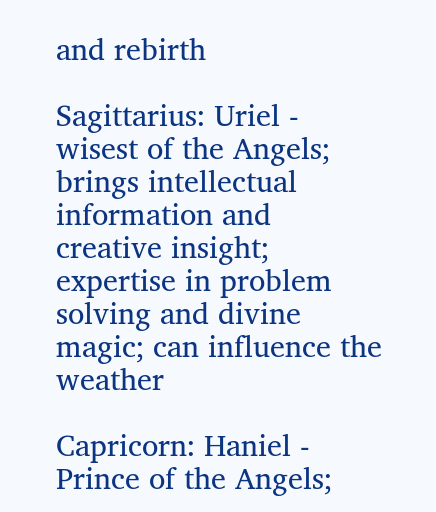and rebirth

Sagittarius: Uriel - wisest of the Angels; brings intellectual information and creative insight; expertise in problem solving and divine magic; can influence the weather

Capricorn: Haniel - Prince of the Angels;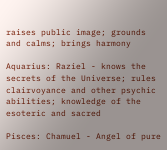raises public image; grounds and calms; brings harmony

Aquarius: Raziel - knows the secrets of the Universe; rules clairvoyance and other psychic abilities; knowledge of the esoteric and sacred

Pisces: Chamuel - Angel of pure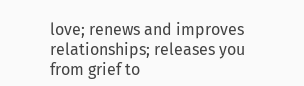love; renews and improves relationships; releases you from grief to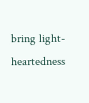bring light-heartedness